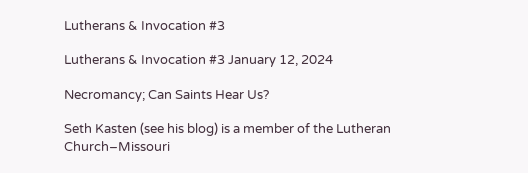Lutherans & Invocation #3

Lutherans & Invocation #3 January 12, 2024

Necromancy; Can Saints Hear Us?

Seth Kasten (see his blog) is a member of the Lutheran Church–Missouri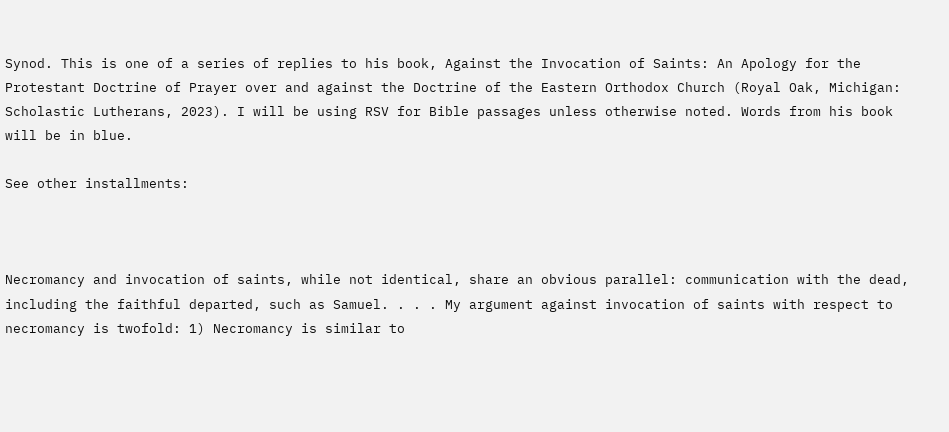Synod. This is one of a series of replies to his book, Against the Invocation of Saints: An Apology for the Protestant Doctrine of Prayer over and against the Doctrine of the Eastern Orthodox Church (Royal Oak, Michigan: Scholastic Lutherans, 2023). I will be using RSV for Bible passages unless otherwise noted. Words from his book will be in blue.

See other installments:



Necromancy and invocation of saints, while not identical, share an obvious parallel: communication with the dead, including the faithful departed, such as Samuel. . . . My argument against invocation of saints with respect to necromancy is twofold: 1) Necromancy is similar to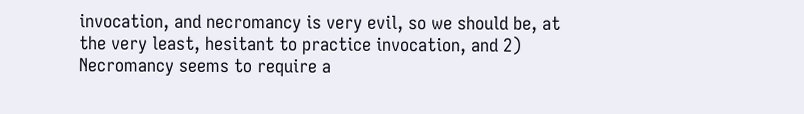invocation, and necromancy is very evil, so we should be, at the very least, hesitant to practice invocation, and 2) Necromancy seems to require a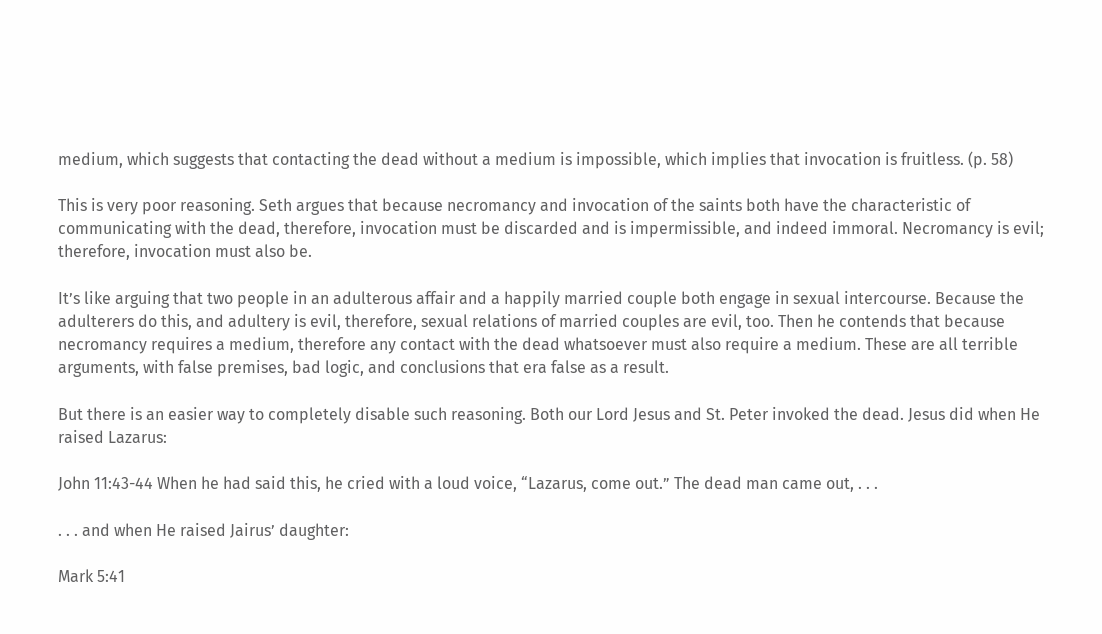medium, which suggests that contacting the dead without a medium is impossible, which implies that invocation is fruitless. (p. 58)

This is very poor reasoning. Seth argues that because necromancy and invocation of the saints both have the characteristic of communicating with the dead, therefore, invocation must be discarded and is impermissible, and indeed immoral. Necromancy is evil; therefore, invocation must also be.

It’s like arguing that two people in an adulterous affair and a happily married couple both engage in sexual intercourse. Because the adulterers do this, and adultery is evil, therefore, sexual relations of married couples are evil, too. Then he contends that because necromancy requires a medium, therefore any contact with the dead whatsoever must also require a medium. These are all terrible arguments, with false premises, bad logic, and conclusions that era false as a result.

But there is an easier way to completely disable such reasoning. Both our Lord Jesus and St. Peter invoked the dead. Jesus did when He raised Lazarus:

John 11:43-44 When he had said this, he cried with a loud voice, “Lazarus, come out.” The dead man came out, . . .

. . . and when He raised Jairus’ daughter:

Mark 5:41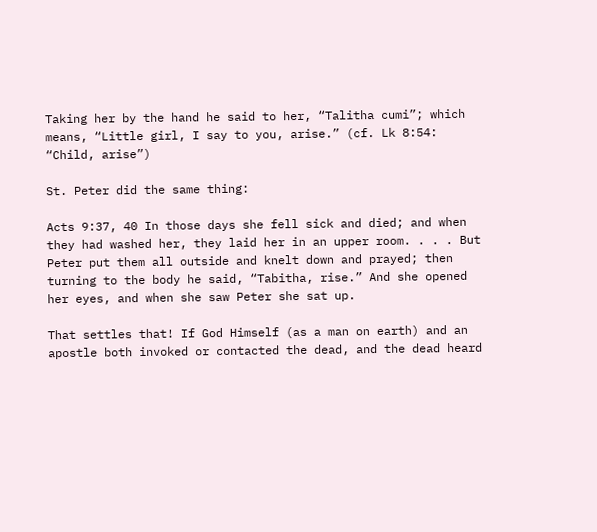Taking her by the hand he said to her, “Talitha cumi”; which means, “Little girl, I say to you, arise.” (cf. Lk 8:54: “Child, arise”)

St. Peter did the same thing:

Acts 9:37, 40 In those days she fell sick and died; and when they had washed her, they laid her in an upper room. . . . But Peter put them all outside and knelt down and prayed; then turning to the body he said, “Tabitha, rise.” And she opened her eyes, and when she saw Peter she sat up.

That settles that! If God Himself (as a man on earth) and an apostle both invoked or contacted the dead, and the dead heard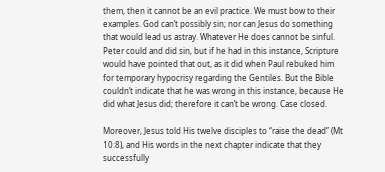them, then it cannot be an evil practice. We must bow to their examples. God can’t possibly sin; nor can Jesus do something that would lead us astray. Whatever He does cannot be sinful. Peter could and did sin, but if he had in this instance, Scripture would have pointed that out, as it did when Paul rebuked him for temporary hypocrisy regarding the Gentiles. But the Bible couldn’t indicate that he was wrong in this instance, because He did what Jesus did; therefore it can’t be wrong. Case closed.

Moreover, Jesus told His twelve disciples to “raise the dead” (Mt 10:8), and His words in the next chapter indicate that they successfully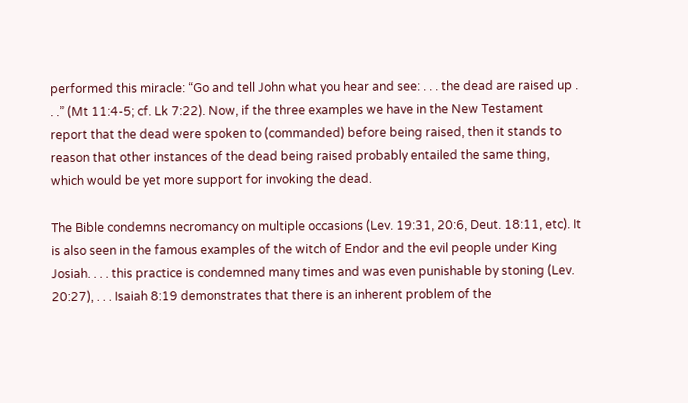performed this miracle: “Go and tell John what you hear and see: . . . the dead are raised up . . .” (Mt 11:4-5; cf. Lk 7:22). Now, if the three examples we have in the New Testament report that the dead were spoken to (commanded) before being raised, then it stands to reason that other instances of the dead being raised probably entailed the same thing, which would be yet more support for invoking the dead.

The Bible condemns necromancy on multiple occasions (Lev. 19:31, 20:6, Deut. 18:11, etc). It is also seen in the famous examples of the witch of Endor and the evil people under King Josiah. . . . this practice is condemned many times and was even punishable by stoning (Lev. 20:27), . . . Isaiah 8:19 demonstrates that there is an inherent problem of the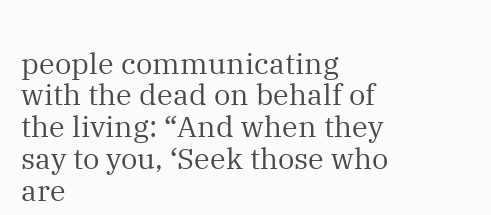people communicating with the dead on behalf of the living: “And when they say to you, ‘Seek those who are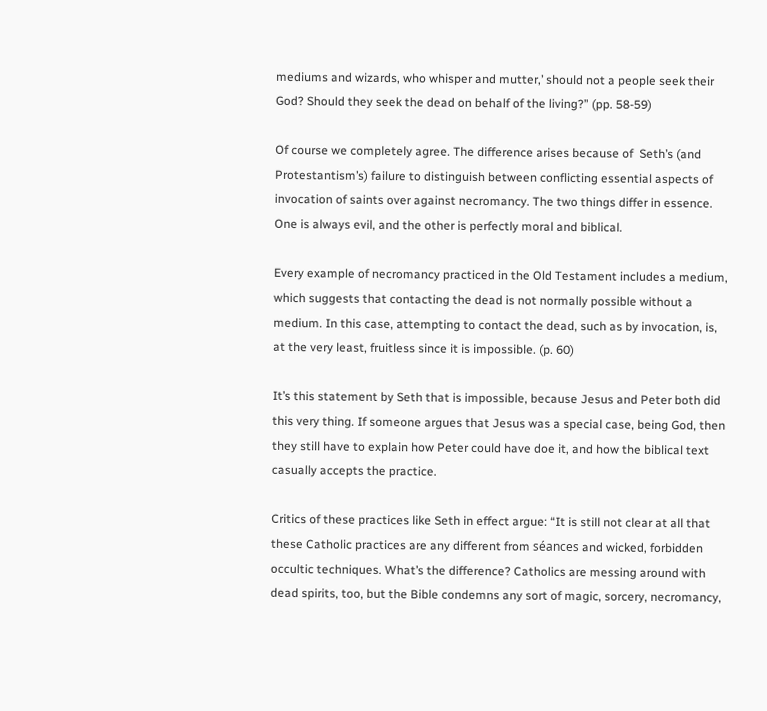mediums and wizards, who whisper and mutter,’ should not a people seek their God? Should they seek the dead on behalf of the living?” (pp. 58-59)

Of course we completely agree. The difference arises because of  Seth’s (and Protestantism’s) failure to distinguish between conflicting essential aspects of invocation of saints over against necromancy. The two things differ in essence. One is always evil, and the other is perfectly moral and biblical.

Every example of necromancy practiced in the Old Testament includes a medium, which suggests that contacting the dead is not normally possible without a medium. In this case, attempting to contact the dead, such as by invocation, is, at the very least, fruitless since it is impossible. (p. 60)

It’s this statement by Seth that is impossible, because Jesus and Peter both did this very thing. If someone argues that Jesus was a special case, being God, then they still have to explain how Peter could have doe it, and how the biblical text casually accepts the practice.

Critics of these practices like Seth in effect argue: “It is still not clear at all that these Catholic practices are any different from séances and wicked, forbidden occultic techniques. What’s the difference? Catholics are messing around with dead spirits, too, but the Bible condemns any sort of magic, sorcery, necromancy,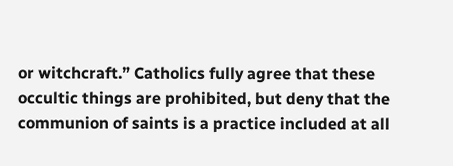or witchcraft.” Catholics fully agree that these occultic things are prohibited, but deny that the communion of saints is a practice included at all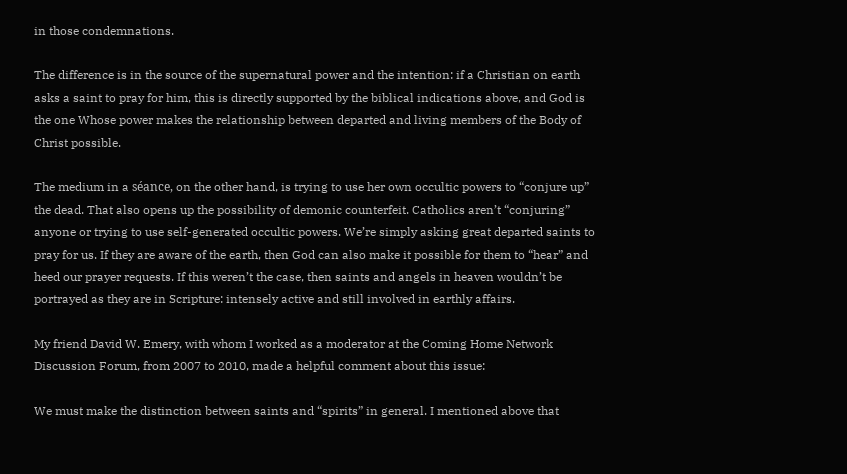in those condemnations.

The difference is in the source of the supernatural power and the intention: if a Christian on earth asks a saint to pray for him, this is directly supported by the biblical indications above, and God is the one Whose power makes the relationship between departed and living members of the Body of Christ possible.

The medium in a séance, on the other hand, is trying to use her own occultic powers to “conjure up” the dead. That also opens up the possibility of demonic counterfeit. Catholics aren’t “conjuring” anyone or trying to use self-generated occultic powers. We’re simply asking great departed saints to pray for us. If they are aware of the earth, then God can also make it possible for them to “hear” and heed our prayer requests. If this weren’t the case, then saints and angels in heaven wouldn’t be portrayed as they are in Scripture: intensely active and still involved in earthly affairs.

My friend David W. Emery, with whom I worked as a moderator at the Coming Home Network Discussion Forum, from 2007 to 2010, made a helpful comment about this issue:

We must make the distinction between saints and “spirits” in general. I mentioned above that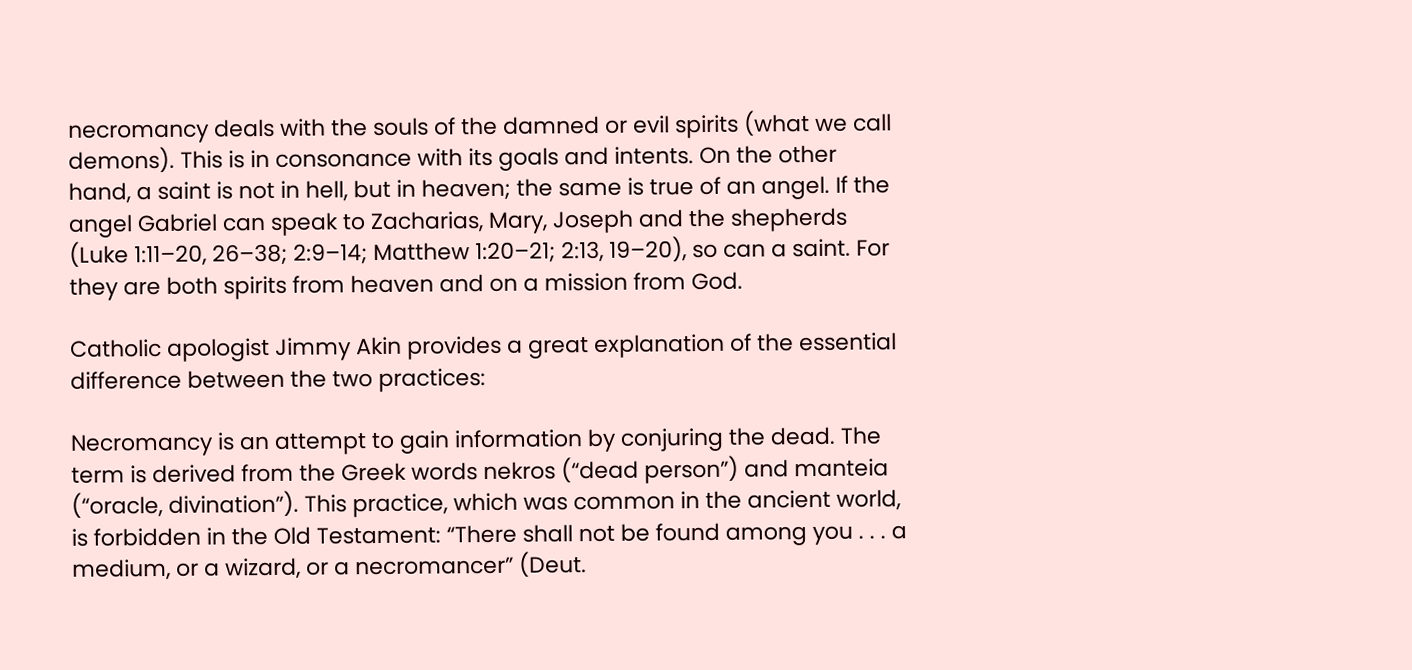necromancy deals with the souls of the damned or evil spirits (what we call demons). This is in consonance with its goals and intents. On the other hand, a saint is not in hell, but in heaven; the same is true of an angel. If the angel Gabriel can speak to Zacharias, Mary, Joseph and the shepherds (Luke 1:11–20, 26–38; 2:9–14; Matthew 1:20–21; 2:13, 19–20), so can a saint. For they are both spirits from heaven and on a mission from God.

Catholic apologist Jimmy Akin provides a great explanation of the essential difference between the two practices:

Necromancy is an attempt to gain information by conjuring the dead. The term is derived from the Greek words nekros (“dead person”) and manteia (“oracle, divination”). This practice, which was common in the ancient world, is forbidden in the Old Testament: “There shall not be found among you . . . a medium, or a wizard, or a necromancer” (Deut.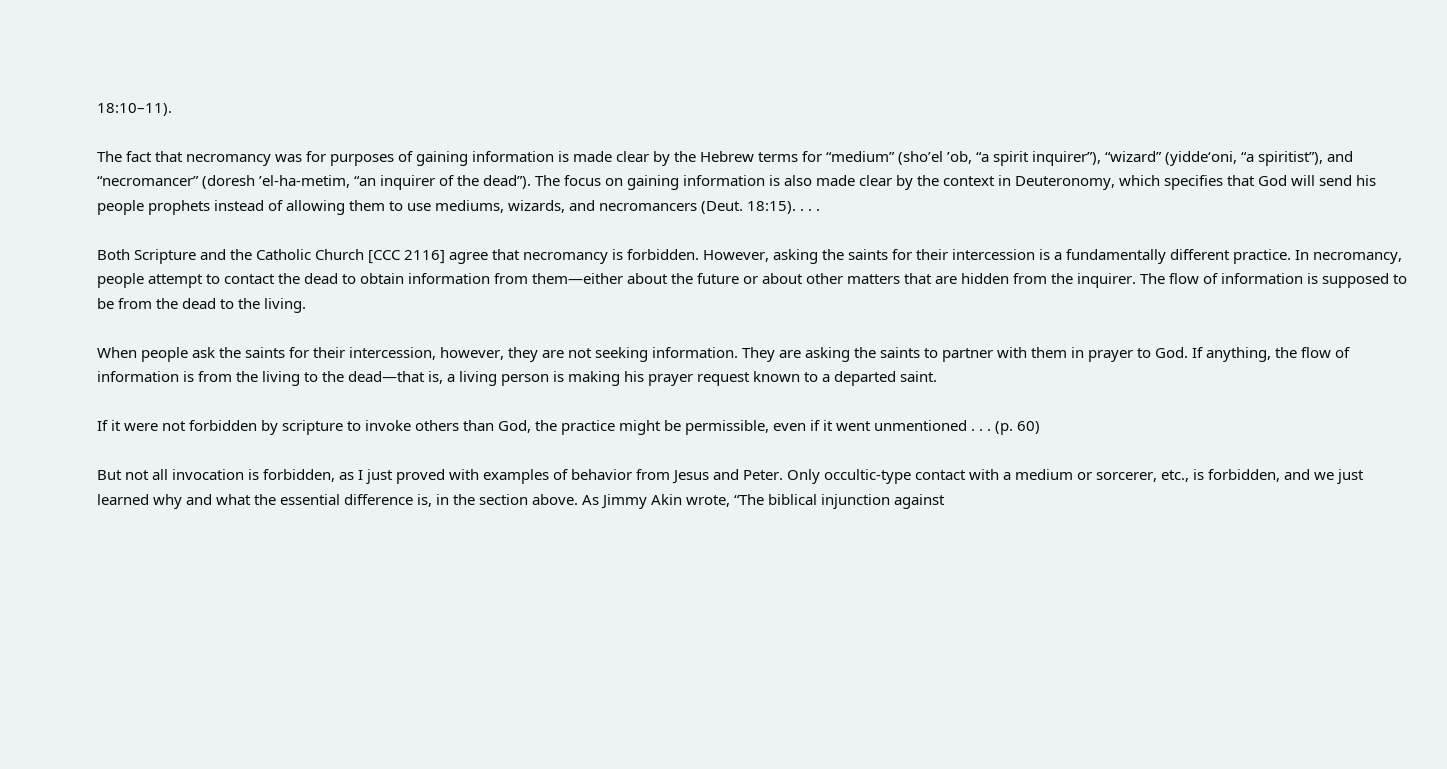18:10–11).

The fact that necromancy was for purposes of gaining information is made clear by the Hebrew terms for “medium” (sho’el ’ob, “a spirit inquirer”), “wizard” (yidde‘oni, “a spiritist”), and “necromancer” (doresh ’el-ha-metim, “an inquirer of the dead”). The focus on gaining information is also made clear by the context in Deuteronomy, which specifies that God will send his people prophets instead of allowing them to use mediums, wizards, and necromancers (Deut. 18:15). . . .

Both Scripture and the Catholic Church [CCC 2116] agree that necromancy is forbidden. However, asking the saints for their intercession is a fundamentally different practice. In necromancy, people attempt to contact the dead to obtain information from them—either about the future or about other matters that are hidden from the inquirer. The flow of information is supposed to be from the dead to the living.

When people ask the saints for their intercession, however, they are not seeking information. They are asking the saints to partner with them in prayer to God. If anything, the flow of information is from the living to the dead—that is, a living person is making his prayer request known to a departed saint.

If it were not forbidden by scripture to invoke others than God, the practice might be permissible, even if it went unmentioned . . . (p. 60)

But not all invocation is forbidden, as I just proved with examples of behavior from Jesus and Peter. Only occultic-type contact with a medium or sorcerer, etc., is forbidden, and we just learned why and what the essential difference is, in the section above. As Jimmy Akin wrote, “The biblical injunction against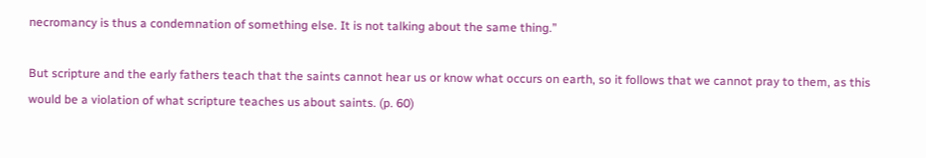necromancy is thus a condemnation of something else. It is not talking about the same thing.”

But scripture and the early fathers teach that the saints cannot hear us or know what occurs on earth, so it follows that we cannot pray to them, as this would be a violation of what scripture teaches us about saints. (p. 60)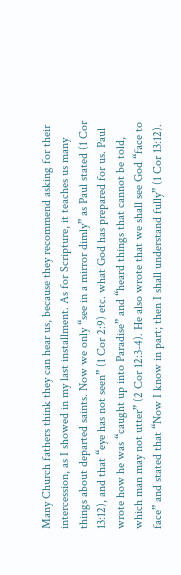Many Church fathers think they can hear us, because they recommend asking for their intercession, as I showed in my last installment. As for Scripture, it teaches us many things about departed saints. Now we only “see in a mirror dimly” as Paul stated (1 Cor 13:12), and that “eye has not seen” (1 Cor 2:9) etc. what God has prepared for us. Paul wrote how he was “caught up into Paradise” and “heard things that cannot be told, which man may not utter” (2 Cor 12:3-4). He also wrote that we shall see God “face to face” and stated that “Now I know in part; then I shall understand fully” (1 Cor 13:12).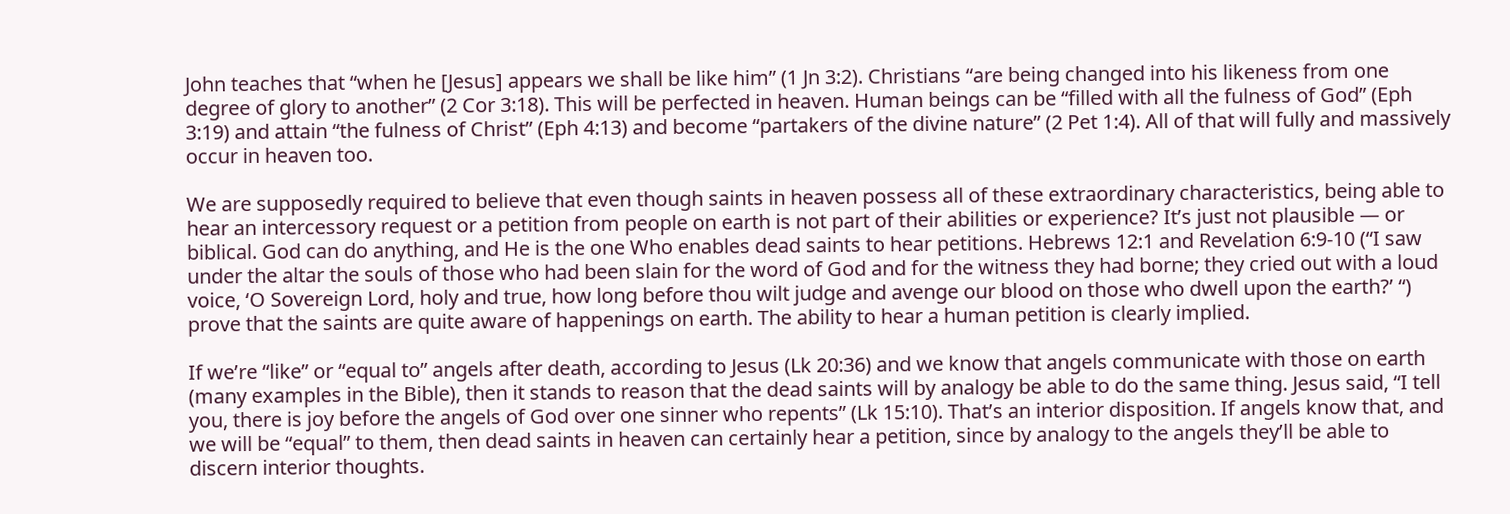John teaches that “when he [Jesus] appears we shall be like him” (1 Jn 3:2). Christians “are being changed into his likeness from one degree of glory to another” (2 Cor 3:18). This will be perfected in heaven. Human beings can be “filled with all the fulness of God” (Eph 3:19) and attain “the fulness of Christ” (Eph 4:13) and become “partakers of the divine nature” (2 Pet 1:4). All of that will fully and massively occur in heaven too.

We are supposedly required to believe that even though saints in heaven possess all of these extraordinary characteristics, being able to hear an intercessory request or a petition from people on earth is not part of their abilities or experience? It’s just not plausible — or biblical. God can do anything, and He is the one Who enables dead saints to hear petitions. Hebrews 12:1 and Revelation 6:9-10 (“I saw under the altar the souls of those who had been slain for the word of God and for the witness they had borne; they cried out with a loud voice, ‘O Sovereign Lord, holy and true, how long before thou wilt judge and avenge our blood on those who dwell upon the earth?’ “) prove that the saints are quite aware of happenings on earth. The ability to hear a human petition is clearly implied.

If we’re “like” or “equal to” angels after death, according to Jesus (Lk 20:36) and we know that angels communicate with those on earth (many examples in the Bible), then it stands to reason that the dead saints will by analogy be able to do the same thing. Jesus said, “I tell you, there is joy before the angels of God over one sinner who repents” (Lk 15:10). That’s an interior disposition. If angels know that, and we will be “equal” to them, then dead saints in heaven can certainly hear a petition, since by analogy to the angels they’ll be able to discern interior thoughts.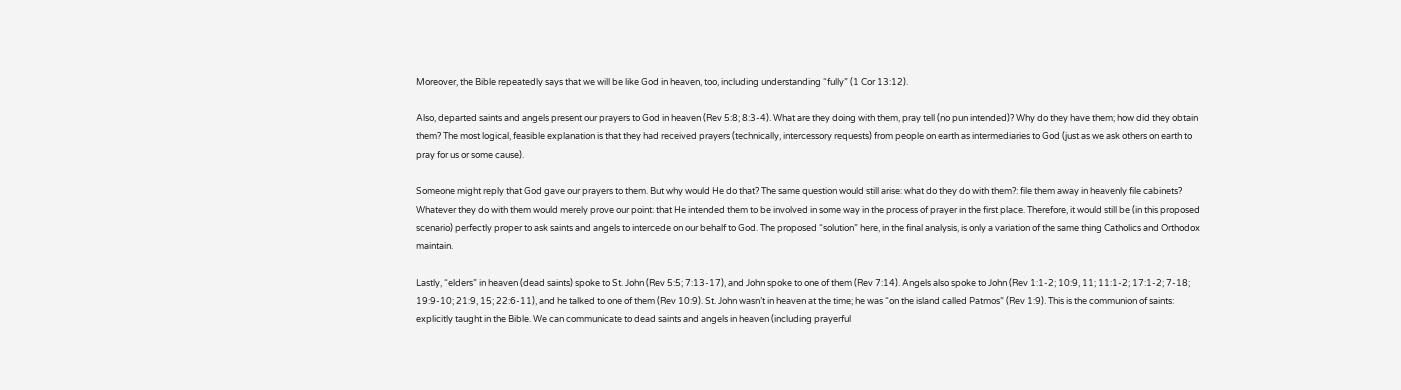Moreover, the Bible repeatedly says that we will be like God in heaven, too, including understanding “fully” (1 Cor 13:12).

Also, departed saints and angels present our prayers to God in heaven (Rev 5:8; 8:3-4). What are they doing with them, pray tell (no pun intended)? Why do they have them; how did they obtain them? The most logical, feasible explanation is that they had received prayers (technically, intercessory requests) from people on earth as intermediaries to God (just as we ask others on earth to pray for us or some cause).

Someone might reply that God gave our prayers to them. But why would He do that? The same question would still arise: what do they do with them?: file them away in heavenly file cabinets? Whatever they do with them would merely prove our point: that He intended them to be involved in some way in the process of prayer in the first place. Therefore, it would still be (in this proposed scenario) perfectly proper to ask saints and angels to intercede on our behalf to God. The proposed “solution” here, in the final analysis, is only a variation of the same thing Catholics and Orthodox maintain.

Lastly, “elders” in heaven (dead saints) spoke to St. John (Rev 5:5; 7:13-17), and John spoke to one of them (Rev 7:14). Angels also spoke to John (Rev 1:1-2; 10:9, 11; 11:1-2; 17:1-2; 7-18; 19:9-10; 21:9, 15; 22:6-11), and he talked to one of them (Rev 10:9). St. John wasn’t in heaven at the time; he was “on the island called Patmos” (Rev 1:9). This is the communion of saints: explicitly taught in the Bible. We can communicate to dead saints and angels in heaven (including prayerful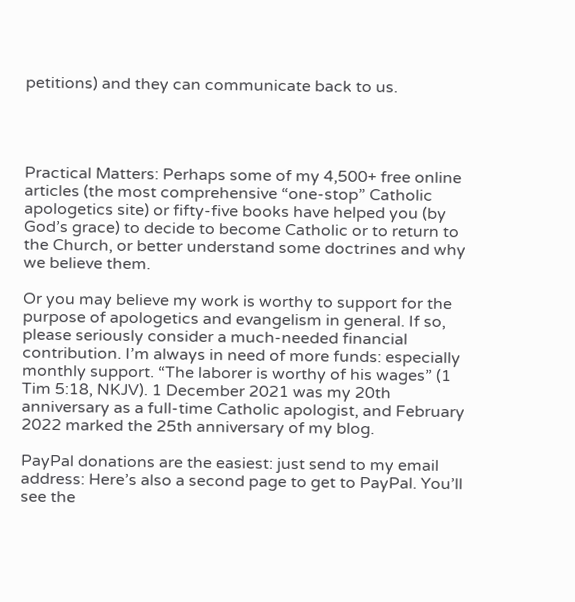petitions) and they can communicate back to us.




Practical Matters: Perhaps some of my 4,500+ free online articles (the most comprehensive “one-stop” Catholic apologetics site) or fifty-five books have helped you (by God’s grace) to decide to become Catholic or to return to the Church, or better understand some doctrines and why we believe them.

Or you may believe my work is worthy to support for the purpose of apologetics and evangelism in general. If so, please seriously consider a much-needed financial contribution. I’m always in need of more funds: especially monthly support. “The laborer is worthy of his wages” (1 Tim 5:18, NKJV). 1 December 2021 was my 20th anniversary as a full-time Catholic apologist, and February 2022 marked the 25th anniversary of my blog.

PayPal donations are the easiest: just send to my email address: Here’s also a second page to get to PayPal. You’ll see the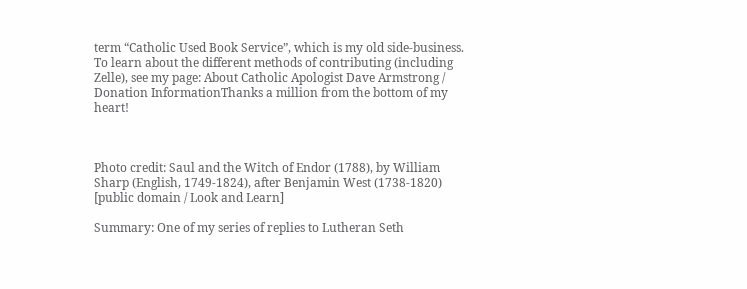term “Catholic Used Book Service”, which is my old side-business. To learn about the different methods of contributing (including Zelle), see my page: About Catholic Apologist Dave Armstrong / Donation InformationThanks a million from the bottom of my heart!



Photo credit: Saul and the Witch of Endor (1788), by William Sharp (English, 1749-1824), after Benjamin West (1738-1820) [public domain / Look and Learn]

Summary: One of my series of replies to Lutheran Seth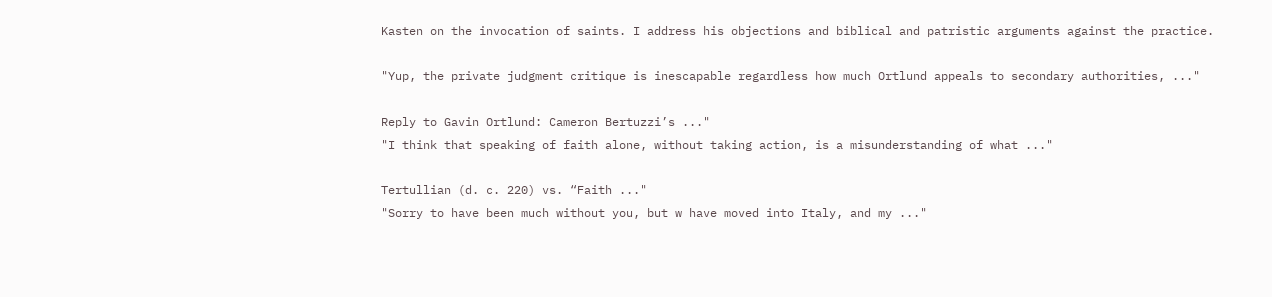Kasten on the invocation of saints. I address his objections and biblical and patristic arguments against the practice.

"Yup, the private judgment critique is inescapable regardless how much Ortlund appeals to secondary authorities, ..."

Reply to Gavin Ortlund: Cameron Bertuzzi’s ..."
"I think that speaking of faith alone, without taking action, is a misunderstanding of what ..."

Tertullian (d. c. 220) vs. “Faith ..."
"Sorry to have been much without you, but w have moved into Italy, and my ..."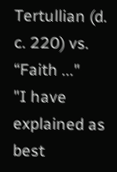Tertullian (d. c. 220) vs. “Faith ..."
"I have explained as best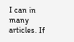I can in many articles. If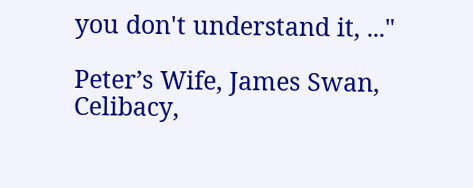you don't understand it, ..."

Peter’s Wife, James Swan, Celibacy,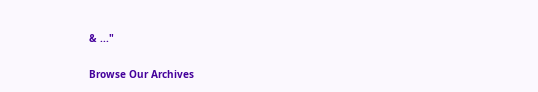& ..."

Browse Our Archives